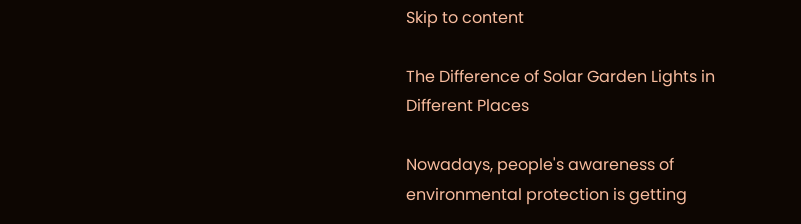Skip to content

The Difference of Solar Garden Lights in Different Places

Nowadays, people's awareness of environmental protection is getting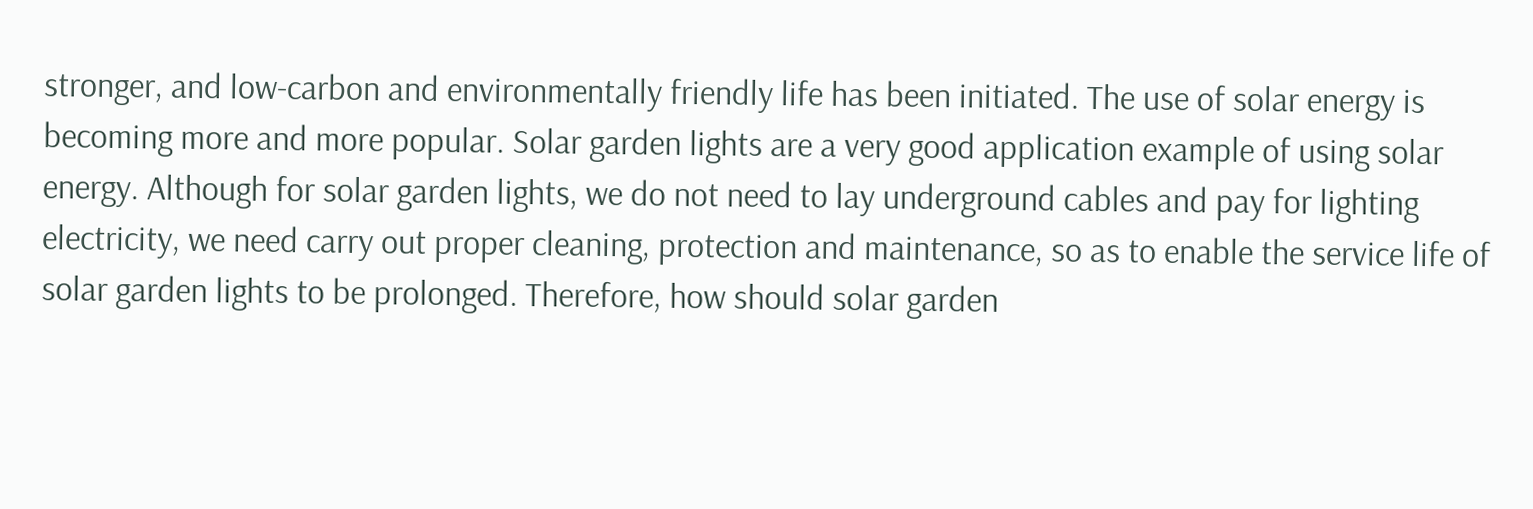stronger, and low-carbon and environmentally friendly life has been initiated. The use of solar energy is becoming more and more popular. Solar garden lights are a very good application example of using solar energy. Although for solar garden lights, we do not need to lay underground cables and pay for lighting electricity, we need carry out proper cleaning, protection and maintenance, so as to enable the service life of solar garden lights to be prolonged. Therefore, how should solar garden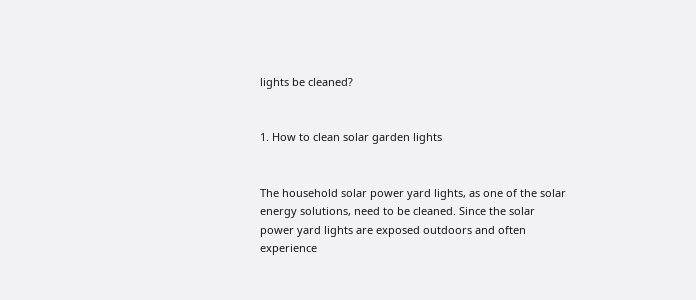lights be cleaned?


1. How to clean solar garden lights


The household solar power yard lights, as one of the solar energy solutions, need to be cleaned. Since the solar power yard lights are exposed outdoors and often experience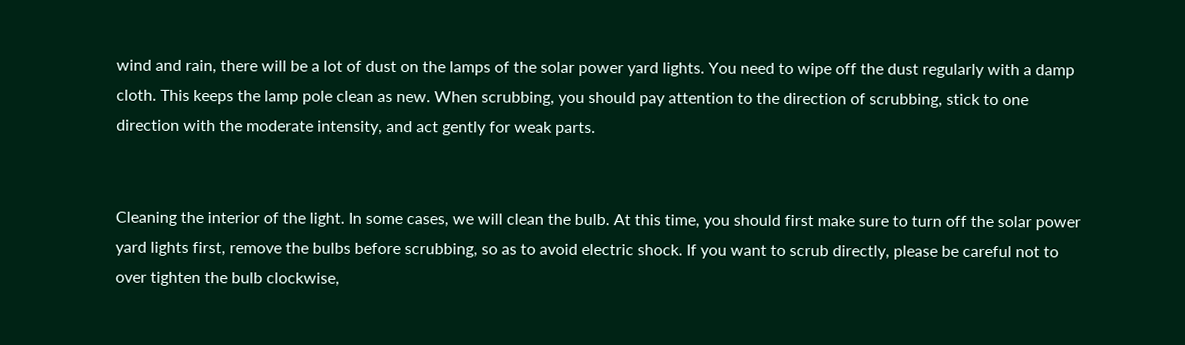wind and rain, there will be a lot of dust on the lamps of the solar power yard lights. You need to wipe off the dust regularly with a damp cloth. This keeps the lamp pole clean as new. When scrubbing, you should pay attention to the direction of scrubbing, stick to one direction with the moderate intensity, and act gently for weak parts.


Cleaning the interior of the light. In some cases, we will clean the bulb. At this time, you should first make sure to turn off the solar power yard lights first, remove the bulbs before scrubbing, so as to avoid electric shock. If you want to scrub directly, please be careful not to over tighten the bulb clockwise,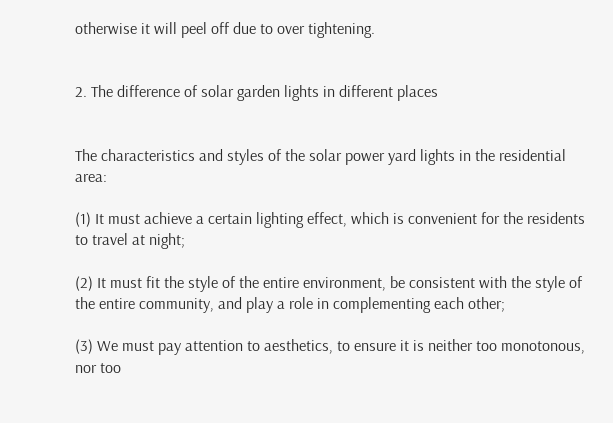otherwise it will peel off due to over tightening.


2. The difference of solar garden lights in different places


The characteristics and styles of the solar power yard lights in the residential area:

(1) It must achieve a certain lighting effect, which is convenient for the residents to travel at night;

(2) It must fit the style of the entire environment, be consistent with the style of the entire community, and play a role in complementing each other;

(3) We must pay attention to aesthetics, to ensure it is neither too monotonous, nor too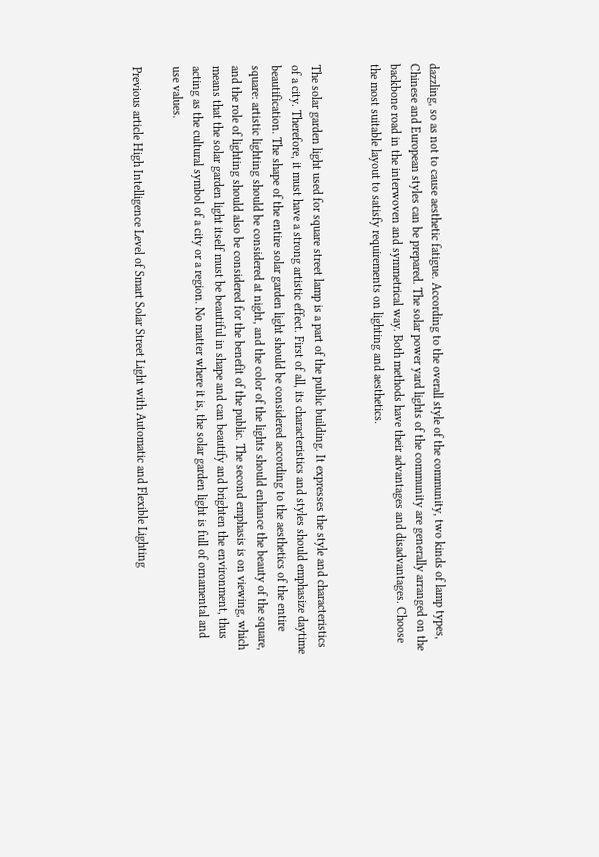dazzling, so as not to cause aesthetic fatigue. According to the overall style of the community, two kinds of lamp types, Chinese and European styles can be prepared. The solar power yard lights of the community are generally arranged on the backbone road in the interwoven and symmetrical way. Both methods have their advantages and disadvantages. Choose the most suitable layout to satisfy requirements on lighting and aesthetics.


The solar garden light used for square street lamp is a part of the public building. It expresses the style and characteristics of a city. Therefore, it must have a strong artistic effect. First of all, its characteristics and styles should emphasize daytime beautification. The shape of the entire solar garden light should be considered according to the aesthetics of the entire square: artistic lighting should be considered at night, and the color of the lights should enhance the beauty of the square, and the role of lighting should also be considered for the benefit of the public. The second emphasis is on viewing, which means that the solar garden light itself must be beautiful in shape and can beautify and brighten the environment, thus acting as the cultural symbol of a city or a region. No matter where it is, the solar garden light is full of ornamental and use values.

Previous article High Intelligence Level of Smart Solar Street Light with Automatic and Flexible Lighting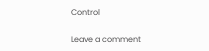Control

Leave a comment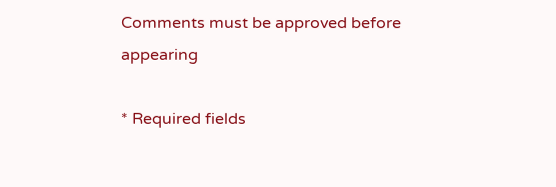Comments must be approved before appearing

* Required fields